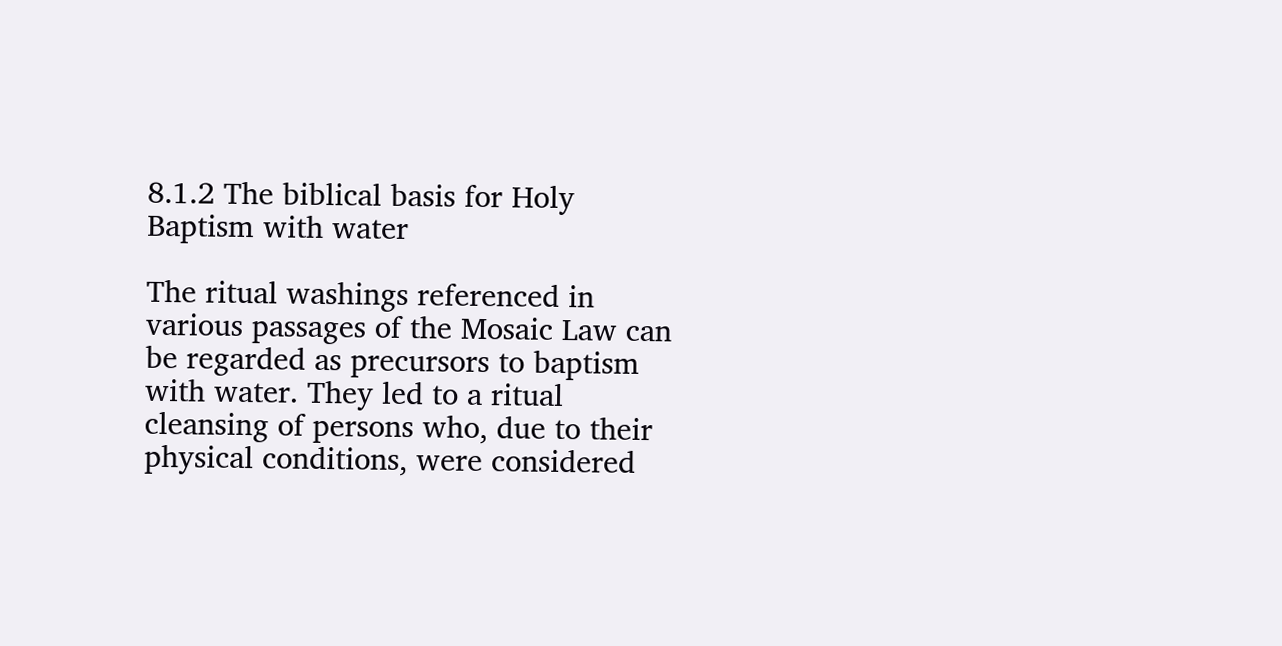8.1.2 The biblical basis for Holy Baptism with water

The ritual washings referenced in various passages of the Mosaic Law can be regarded as precursors to baptism with water. They led to a ritual cleansing of persons who, due to their physical conditions, were considered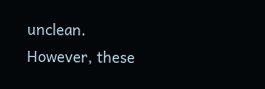unclean. However, these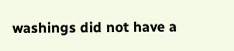washings did not have a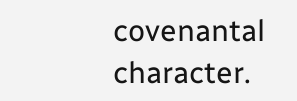covenantal character.